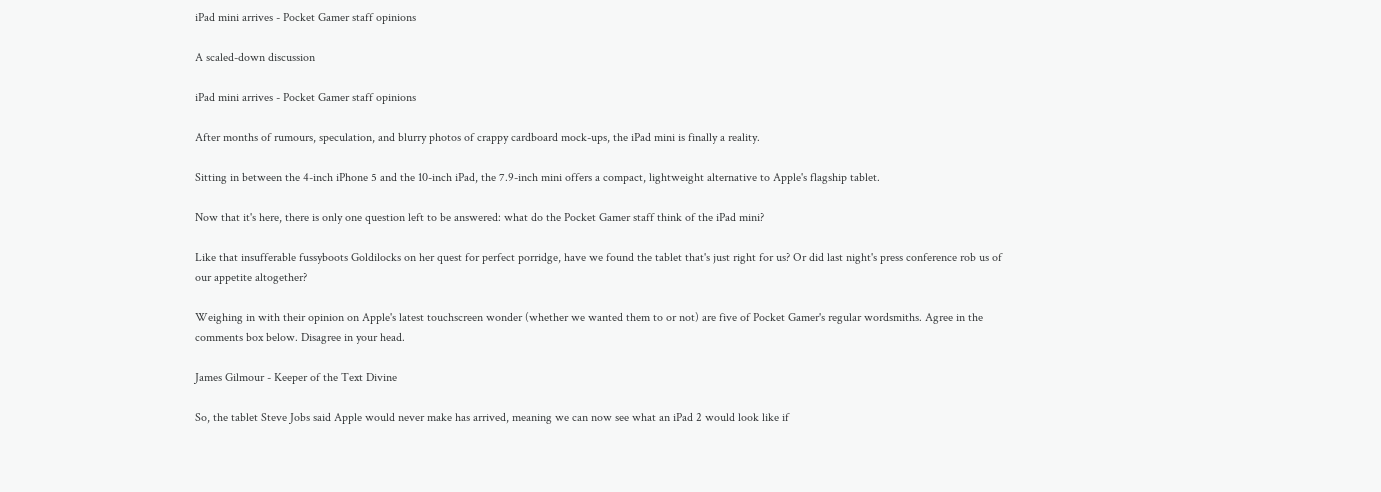iPad mini arrives - Pocket Gamer staff opinions

A scaled-down discussion

iPad mini arrives - Pocket Gamer staff opinions

After months of rumours, speculation, and blurry photos of crappy cardboard mock-ups, the iPad mini is finally a reality.

Sitting in between the 4-inch iPhone 5 and the 10-inch iPad, the 7.9-inch mini offers a compact, lightweight alternative to Apple's flagship tablet.

Now that it's here, there is only one question left to be answered: what do the Pocket Gamer staff think of the iPad mini?

Like that insufferable fussyboots Goldilocks on her quest for perfect porridge, have we found the tablet that's just right for us? Or did last night's press conference rob us of our appetite altogether?

Weighing in with their opinion on Apple's latest touchscreen wonder (whether we wanted them to or not) are five of Pocket Gamer's regular wordsmiths. Agree in the comments box below. Disagree in your head.

James Gilmour - Keeper of the Text Divine

So, the tablet Steve Jobs said Apple would never make has arrived, meaning we can now see what an iPad 2 would look like if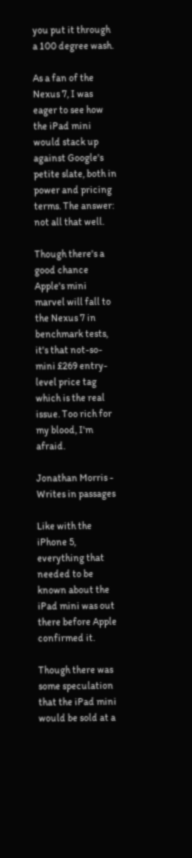you put it through a 100 degree wash.

As a fan of the Nexus 7, I was eager to see how the iPad mini would stack up against Google's petite slate, both in power and pricing terms. The answer: not all that well.

Though there's a good chance Apple's mini marvel will fall to the Nexus 7 in benchmark tests, it's that not-so-mini £269 entry-level price tag which is the real issue. Too rich for my blood, I'm afraid.

Jonathan Morris - Writes in passages

Like with the iPhone 5, everything that needed to be known about the iPad mini was out there before Apple confirmed it.

Though there was some speculation that the iPad mini would be sold at a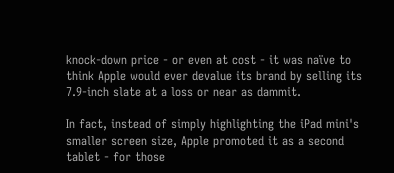knock-down price - or even at cost - it was naïve to think Apple would ever devalue its brand by selling its 7.9-inch slate at a loss or near as dammit.

In fact, instead of simply highlighting the iPad mini's smaller screen size, Apple promoted it as a second tablet - for those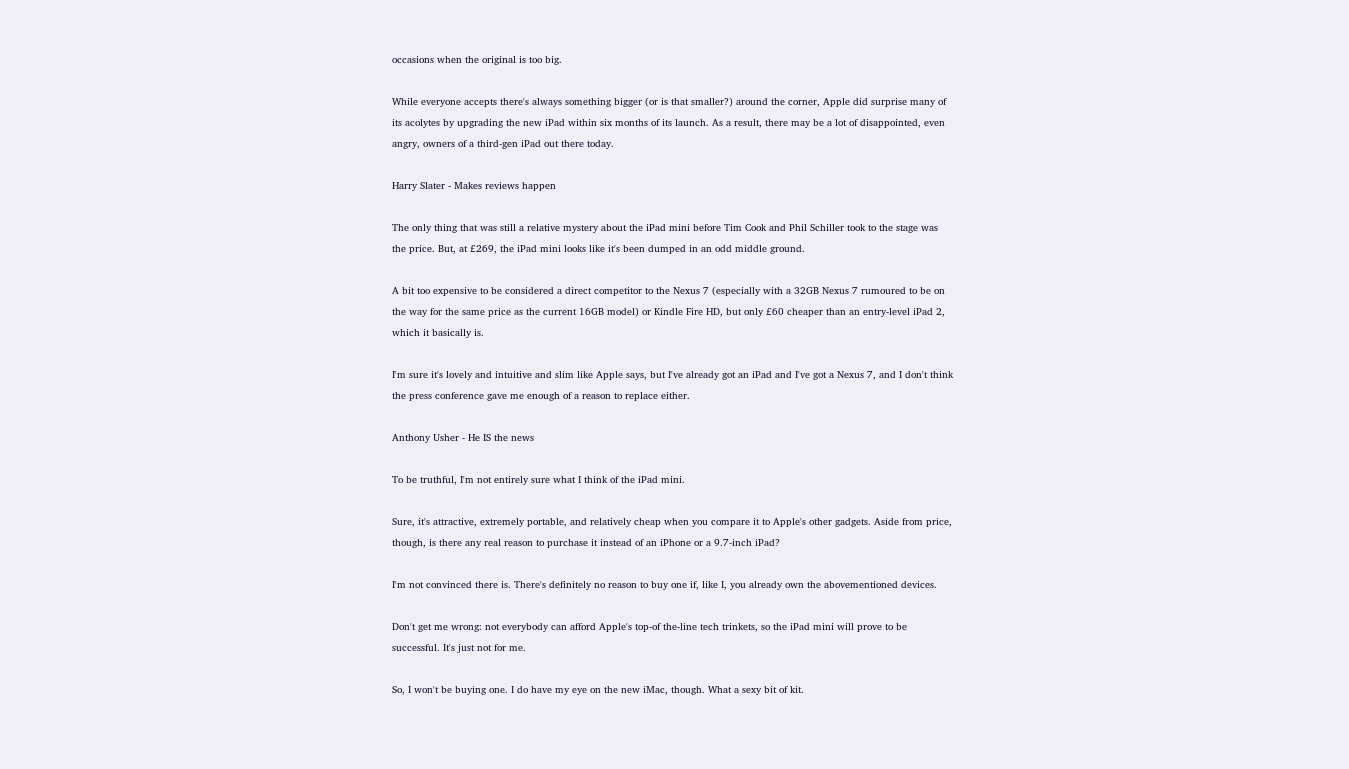occasions when the original is too big.

While everyone accepts there's always something bigger (or is that smaller?) around the corner, Apple did surprise many of its acolytes by upgrading the new iPad within six months of its launch. As a result, there may be a lot of disappointed, even angry, owners of a third-gen iPad out there today.

Harry Slater - Makes reviews happen

The only thing that was still a relative mystery about the iPad mini before Tim Cook and Phil Schiller took to the stage was the price. But, at £269, the iPad mini looks like it's been dumped in an odd middle ground.

A bit too expensive to be considered a direct competitor to the Nexus 7 (especially with a 32GB Nexus 7 rumoured to be on the way for the same price as the current 16GB model) or Kindle Fire HD, but only £60 cheaper than an entry-level iPad 2, which it basically is.

I'm sure it's lovely and intuitive and slim like Apple says, but I've already got an iPad and I've got a Nexus 7, and I don't think the press conference gave me enough of a reason to replace either.

Anthony Usher - He IS the news

To be truthful, I'm not entirely sure what I think of the iPad mini.

Sure, it's attractive, extremely portable, and relatively cheap when you compare it to Apple's other gadgets. Aside from price, though, is there any real reason to purchase it instead of an iPhone or a 9.7-inch iPad?

I'm not convinced there is. There's definitely no reason to buy one if, like I, you already own the abovementioned devices.

Don't get me wrong: not everybody can afford Apple's top-of the-line tech trinkets, so the iPad mini will prove to be successful. It's just not for me.

So, I won't be buying one. I do have my eye on the new iMac, though. What a sexy bit of kit.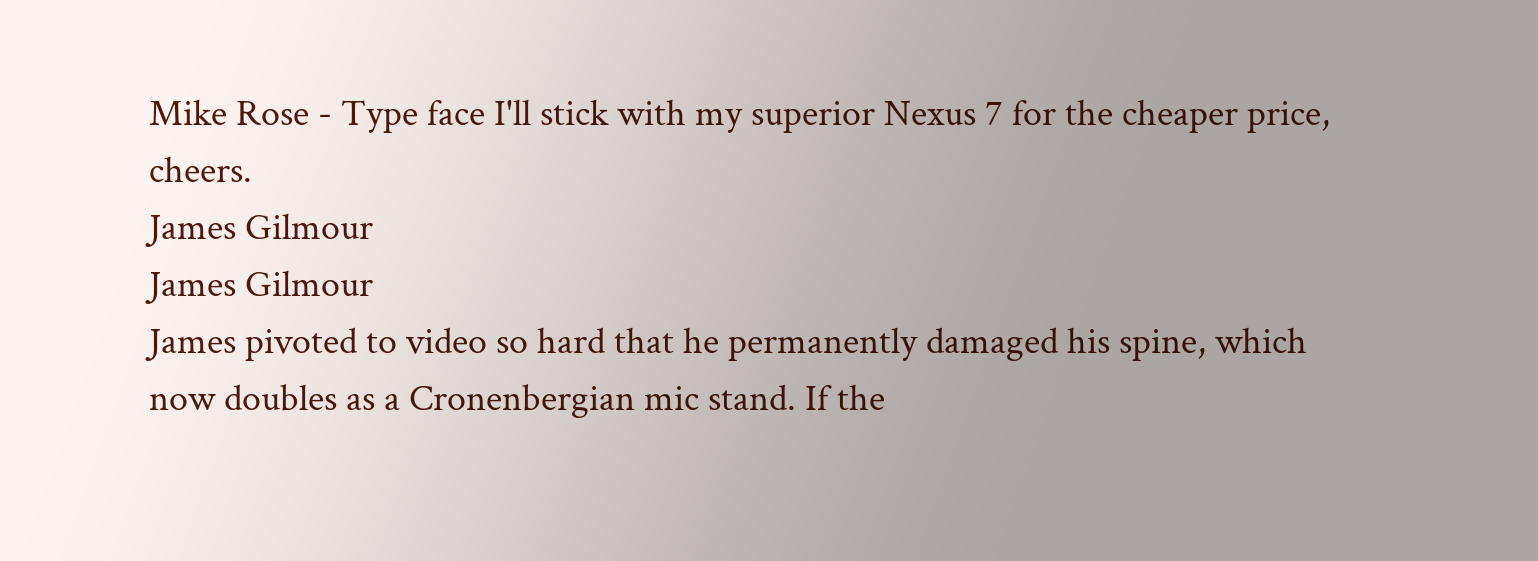Mike Rose - Type face I'll stick with my superior Nexus 7 for the cheaper price, cheers.
James Gilmour
James Gilmour
James pivoted to video so hard that he permanently damaged his spine, which now doubles as a Cronenbergian mic stand. If the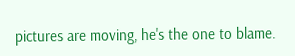pictures are moving, he's the one to blame.